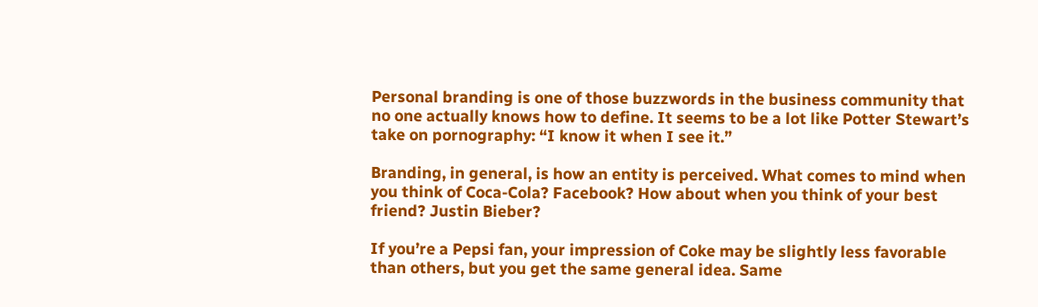Personal branding is one of those buzzwords in the business community that no one actually knows how to define. It seems to be a lot like Potter Stewart’s take on pornography: “I know it when I see it.”

Branding, in general, is how an entity is perceived. What comes to mind when you think of Coca-Cola? Facebook? How about when you think of your best friend? Justin Bieber?

If you’re a Pepsi fan, your impression of Coke may be slightly less favorable than others, but you get the same general idea. Same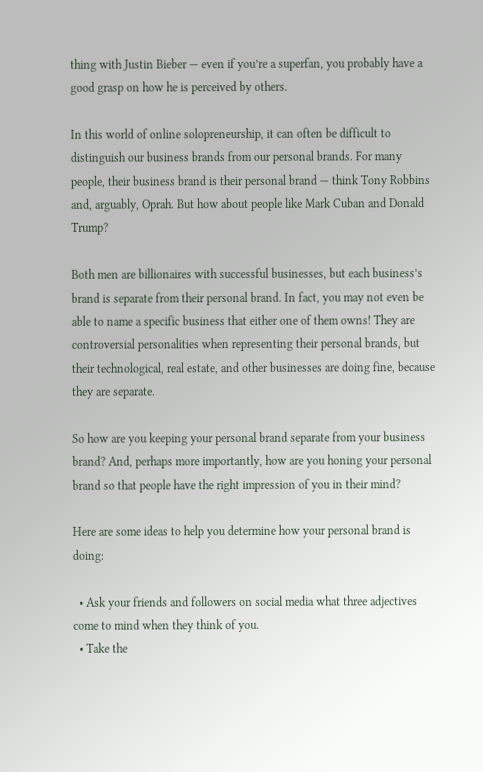thing with Justin Bieber — even if you’re a superfan, you probably have a good grasp on how he is perceived by others.

In this world of online solopreneurship, it can often be difficult to distinguish our business brands from our personal brands. For many people, their business brand is their personal brand — think Tony Robbins and, arguably, Oprah. But how about people like Mark Cuban and Donald Trump?

Both men are billionaires with successful businesses, but each business’s brand is separate from their personal brand. In fact, you may not even be able to name a specific business that either one of them owns! They are controversial personalities when representing their personal brands, but their technological, real estate, and other businesses are doing fine, because they are separate.

So how are you keeping your personal brand separate from your business brand? And, perhaps more importantly, how are you honing your personal brand so that people have the right impression of you in their mind?

Here are some ideas to help you determine how your personal brand is doing:

  • Ask your friends and followers on social media what three adjectives come to mind when they think of you.
  • Take the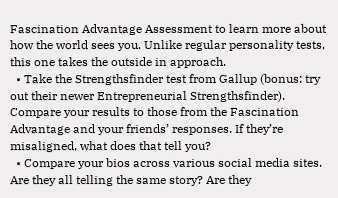Fascination Advantage Assessment to learn more about how the world sees you. Unlike regular personality tests, this one takes the outside in approach.
  • Take the Strengthsfinder test from Gallup (bonus: try out their newer Entrepreneurial Strengthsfinder). Compare your results to those from the Fascination Advantage and your friends’ responses. If they’re misaligned, what does that tell you?
  • Compare your bios across various social media sites. Are they all telling the same story? Are they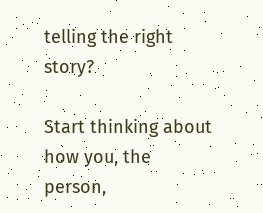telling the right story?

Start thinking about how you, the person,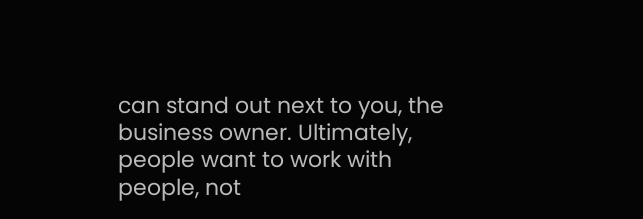can stand out next to you, the business owner. Ultimately, people want to work with people, not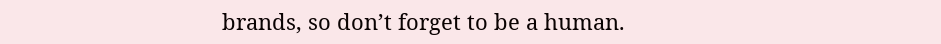brands, so don’t forget to be a human.